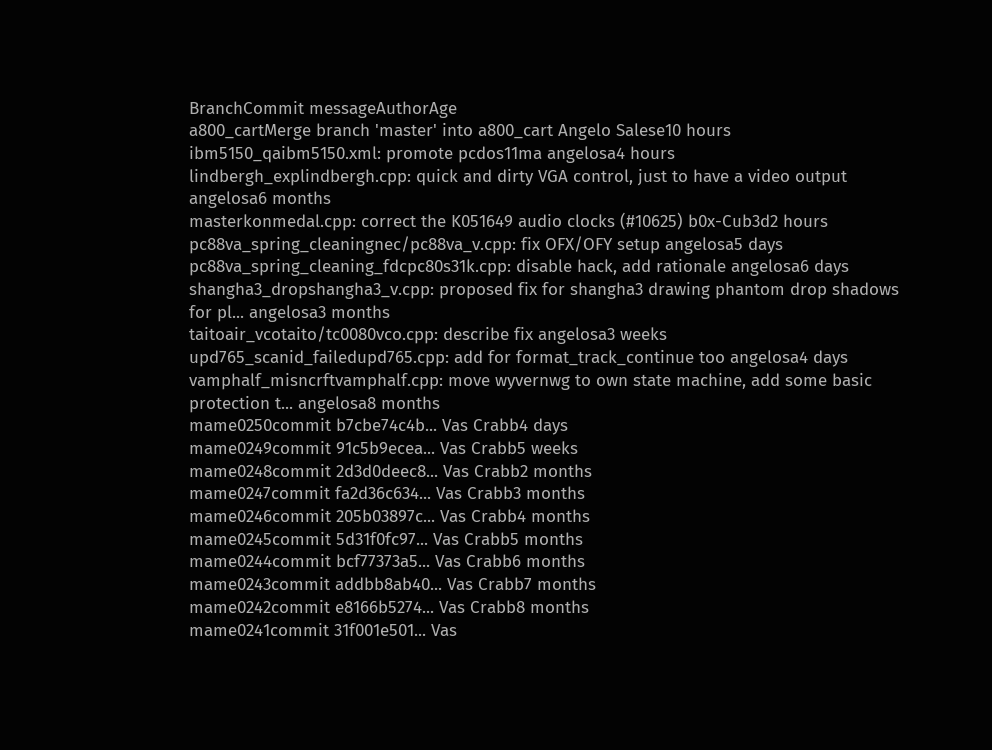BranchCommit messageAuthorAge
a800_cartMerge branch 'master' into a800_cart Angelo Salese10 hours
ibm5150_qaibm5150.xml: promote pcdos11ma angelosa4 hours
lindbergh_explindbergh.cpp: quick and dirty VGA control, just to have a video output angelosa6 months
masterkonmedal.cpp: correct the K051649 audio clocks (#10625) b0x-Cub3d2 hours
pc88va_spring_cleaningnec/pc88va_v.cpp: fix OFX/OFY setup angelosa5 days
pc88va_spring_cleaning_fdcpc80s31k.cpp: disable hack, add rationale angelosa6 days
shangha3_dropshangha3_v.cpp: proposed fix for shangha3 drawing phantom drop shadows for pl... angelosa3 months
taitoair_vcotaito/tc0080vco.cpp: describe fix angelosa3 weeks
upd765_scanid_failedupd765.cpp: add for format_track_continue too angelosa4 days
vamphalf_misncrftvamphalf.cpp: move wyvernwg to own state machine, add some basic protection t... angelosa8 months
mame0250commit b7cbe74c4b... Vas Crabb4 days
mame0249commit 91c5b9ecea... Vas Crabb5 weeks
mame0248commit 2d3d0deec8... Vas Crabb2 months
mame0247commit fa2d36c634... Vas Crabb3 months
mame0246commit 205b03897c... Vas Crabb4 months
mame0245commit 5d31f0fc97... Vas Crabb5 months
mame0244commit bcf77373a5... Vas Crabb6 months
mame0243commit addbb8ab40... Vas Crabb7 months
mame0242commit e8166b5274... Vas Crabb8 months
mame0241commit 31f001e501... Vas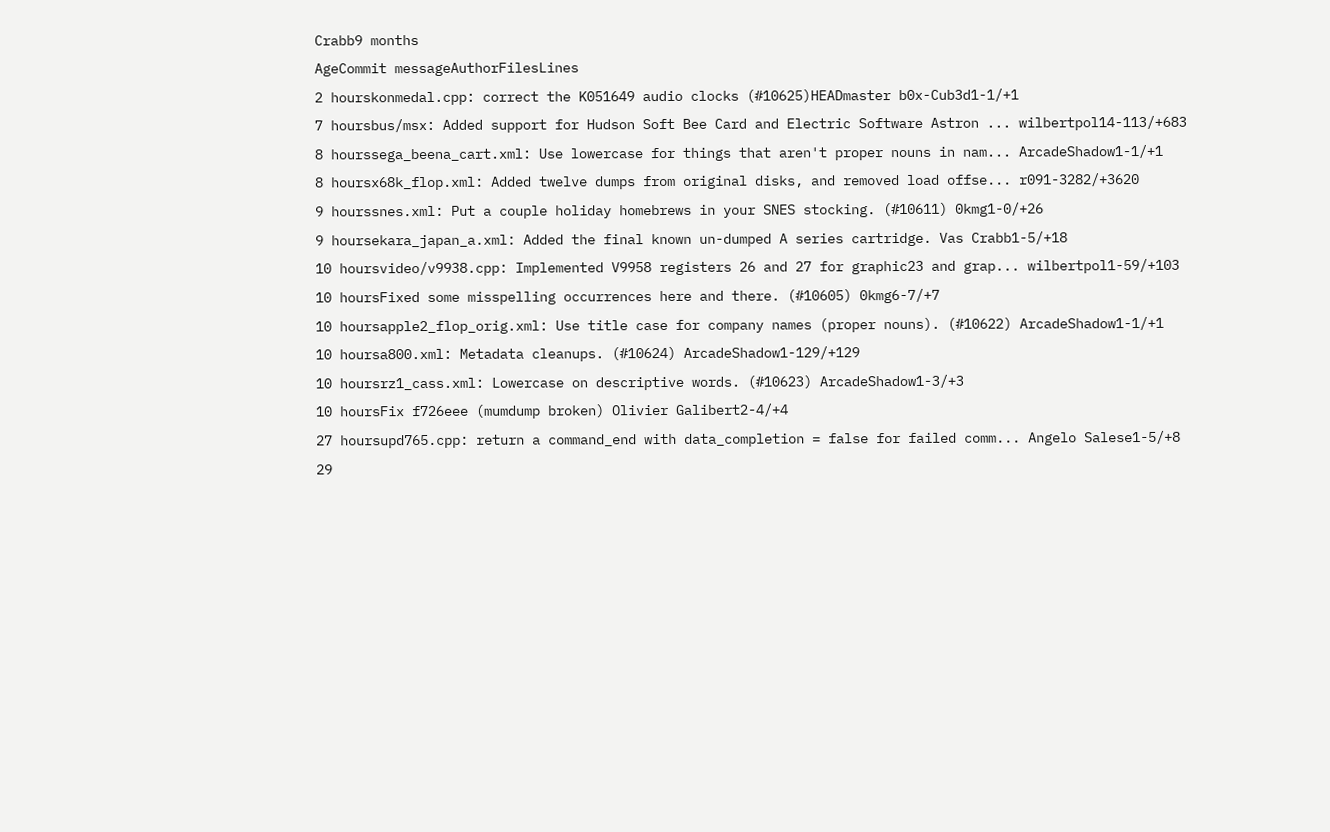Crabb9 months
AgeCommit messageAuthorFilesLines
2 hourskonmedal.cpp: correct the K051649 audio clocks (#10625)HEADmaster b0x-Cub3d1-1/+1
7 hoursbus/msx: Added support for Hudson Soft Bee Card and Electric Software Astron ... wilbertpol14-113/+683
8 hourssega_beena_cart.xml: Use lowercase for things that aren't proper nouns in nam... ArcadeShadow1-1/+1
8 hoursx68k_flop.xml: Added twelve dumps from original disks, and removed load offse... r091-3282/+3620
9 hourssnes.xml: Put a couple holiday homebrews in your SNES stocking. (#10611) 0kmg1-0/+26
9 hoursekara_japan_a.xml: Added the final known un-dumped A series cartridge. Vas Crabb1-5/+18
10 hoursvideo/v9938.cpp: Implemented V9958 registers 26 and 27 for graphic23 and grap... wilbertpol1-59/+103
10 hoursFixed some misspelling occurrences here and there. (#10605) 0kmg6-7/+7
10 hoursapple2_flop_orig.xml: Use title case for company names (proper nouns). (#10622) ArcadeShadow1-1/+1
10 hoursa800.xml: Metadata cleanups. (#10624) ArcadeShadow1-129/+129
10 hoursrz1_cass.xml: Lowercase on descriptive words. (#10623) ArcadeShadow1-3/+3
10 hoursFix f726eee (mumdump broken) Olivier Galibert2-4/+4
27 hoursupd765.cpp: return a command_end with data_completion = false for failed comm... Angelo Salese1-5/+8
29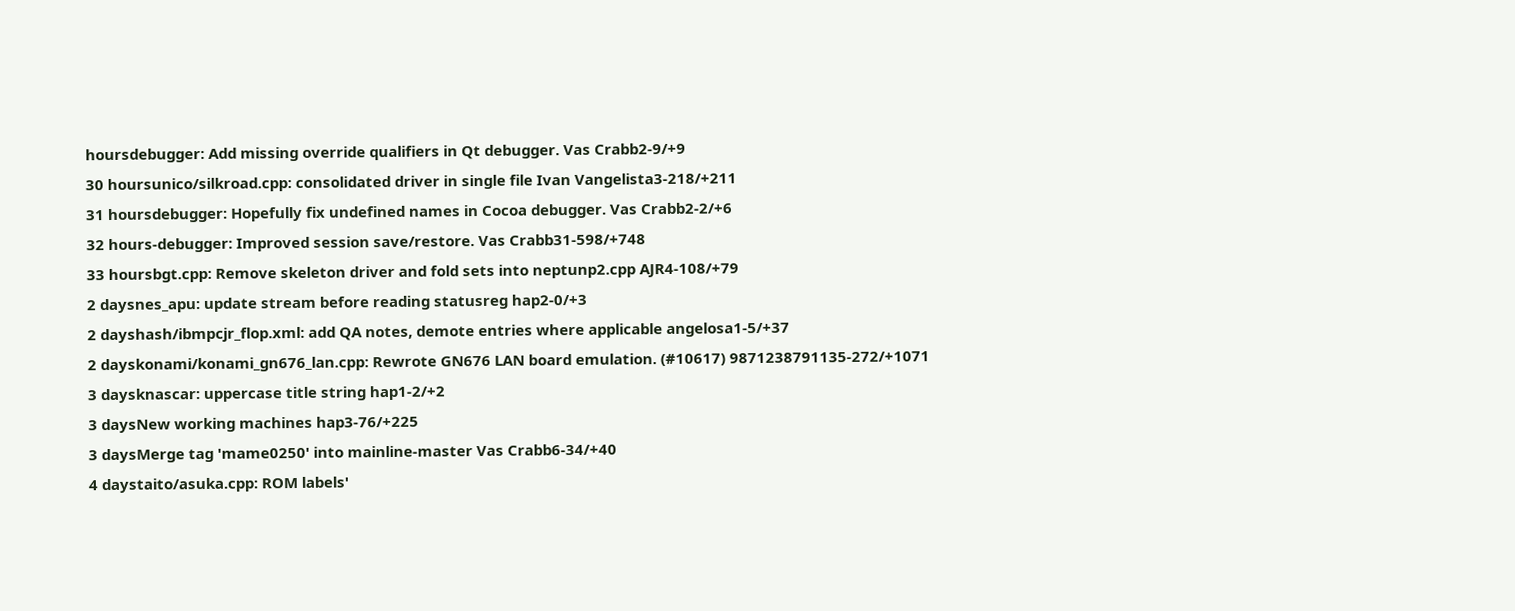hoursdebugger: Add missing override qualifiers in Qt debugger. Vas Crabb2-9/+9
30 hoursunico/silkroad.cpp: consolidated driver in single file Ivan Vangelista3-218/+211
31 hoursdebugger: Hopefully fix undefined names in Cocoa debugger. Vas Crabb2-2/+6
32 hours-debugger: Improved session save/restore. Vas Crabb31-598/+748
33 hoursbgt.cpp: Remove skeleton driver and fold sets into neptunp2.cpp AJR4-108/+79
2 daysnes_apu: update stream before reading statusreg hap2-0/+3
2 dayshash/ibmpcjr_flop.xml: add QA notes, demote entries where applicable angelosa1-5/+37
2 dayskonami/konami_gn676_lan.cpp: Rewrote GN676 LAN board emulation. (#10617) 9871238791135-272/+1071
3 daysknascar: uppercase title string hap1-2/+2
3 daysNew working machines hap3-76/+225
3 daysMerge tag 'mame0250' into mainline-master Vas Crabb6-34/+40
4 daystaito/asuka.cpp: ROM labels'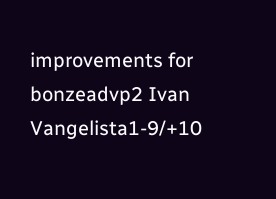improvements for bonzeadvp2 Ivan Vangelista1-9/+10